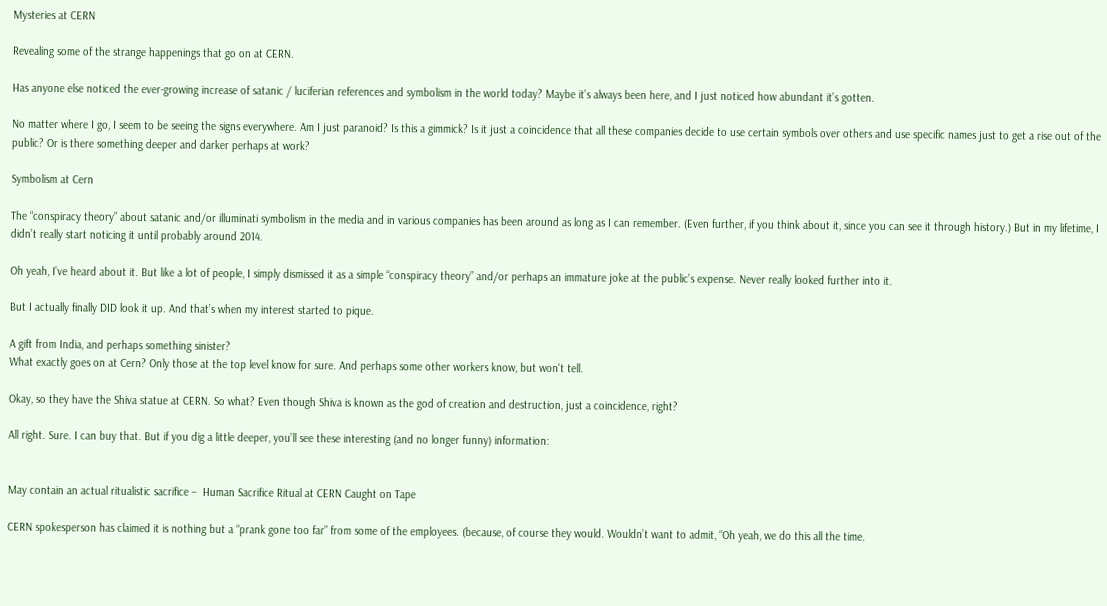Mysteries at CERN

Revealing some of the strange happenings that go on at CERN.

Has anyone else noticed the ever-growing increase of satanic / luciferian references and symbolism in the world today? Maybe it’s always been here, and I just noticed how abundant it’s gotten.

No matter where I go, I seem to be seeing the signs everywhere. Am I just paranoid? Is this a gimmick? Is it just a coincidence that all these companies decide to use certain symbols over others and use specific names just to get a rise out of the public? Or is there something deeper and darker perhaps at work?

Symbolism at Cern

The “conspiracy theory” about satanic and/or illuminati symbolism in the media and in various companies has been around as long as I can remember. (Even further, if you think about it, since you can see it through history.) But in my lifetime, I didn’t really start noticing it until probably around 2014.

Oh yeah, I’ve heard about it. But like a lot of people, I simply dismissed it as a simple “conspiracy theory” and/or perhaps an immature joke at the public’s expense. Never really looked further into it.

But I actually finally DID look it up. And that’s when my interest started to pique.

A gift from India, and perhaps something sinister?
What exactly goes on at Cern? Only those at the top level know for sure. And perhaps some other workers know, but won't tell.

Okay, so they have the Shiva statue at CERN. So what? Even though Shiva is known as the god of creation and destruction, just a coincidence, right?

All right. Sure. I can buy that. But if you dig a little deeper, you’ll see these interesting (and no longer funny) information:


May contain an actual ritualistic sacrifice –  Human Sacrifice Ritual at CERN Caught on Tape

CERN spokesperson has claimed it is nothing but a “prank gone too far” from some of the employees. (because, of course they would. Wouldn’t want to admit, “Oh yeah, we do this all the time.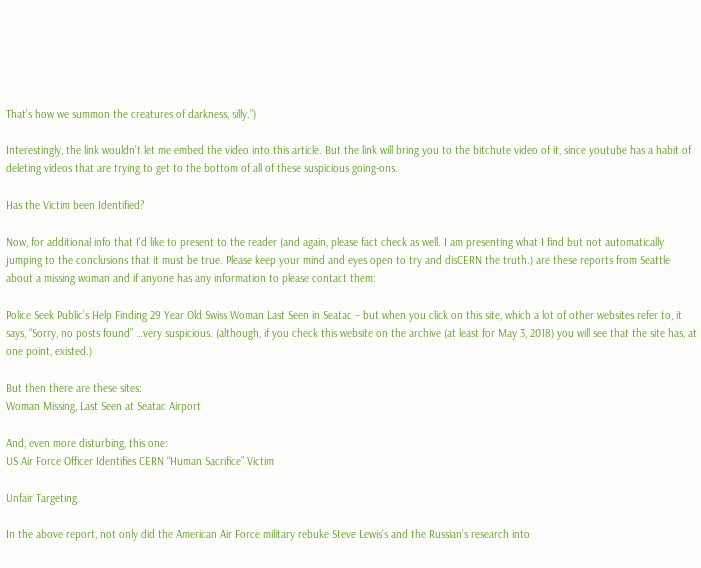That’s how we summon the creatures of darkness, silly.”)

Interestingly, the link wouldn’t let me embed the video into this article. But the link will bring you to the bitchute video of it, since youtube has a habit of deleting videos that are trying to get to the bottom of all of these suspicious going-ons.

Has the Victim been Identified?

Now, for additional info that I’d like to present to the reader (and again, please fact check as well. I am presenting what I find but not automatically jumping to the conclusions that it must be true. Please keep your mind and eyes open to try and disCERN the truth.) are these reports from Seattle about a missing woman and if anyone has any information to please contact them:

Police Seek Public’s Help Finding 29 Year Old Swiss Woman Last Seen in Seatac – but when you click on this site, which a lot of other websites refer to, it says, “Sorry, no posts found” …very suspicious. (although, if you check this website on the archive (at least for May 3, 2018) you will see that the site has, at one point, existed.)

But then there are these sites:
Woman Missing, Last Seen at Seatac Airport

And, even more disturbing, this one:
US Air Force Officer Identifies CERN “Human Sacrifice” Victim

Unfair Targeting

In the above report, not only did the American Air Force military rebuke Steve Lewis’s and the Russian’s research into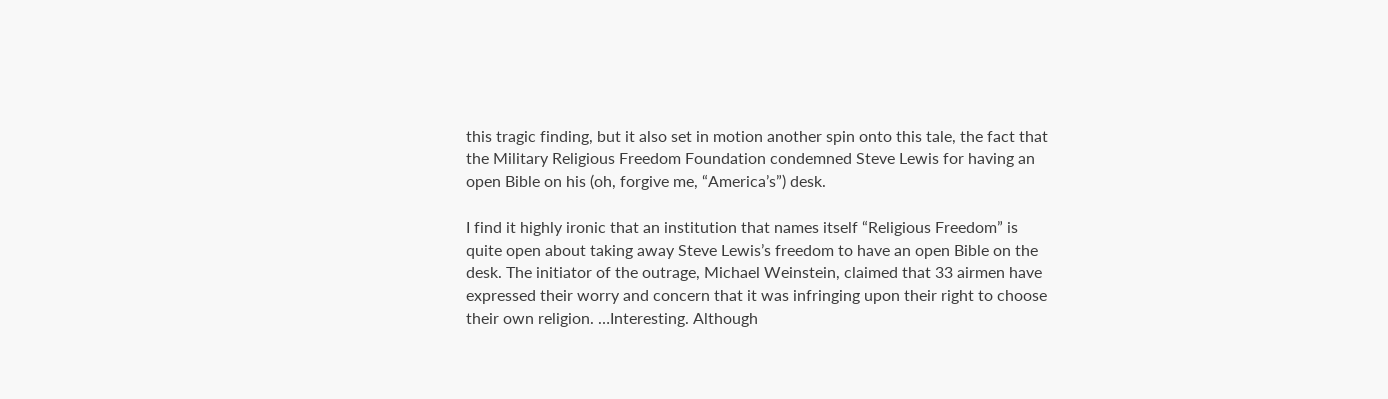this tragic finding, but it also set in motion another spin onto this tale, the fact that the Military Religious Freedom Foundation condemned Steve Lewis for having an open Bible on his (oh, forgive me, “America’s”) desk.

I find it highly ironic that an institution that names itself “Religious Freedom” is quite open about taking away Steve Lewis’s freedom to have an open Bible on the desk. The initiator of the outrage, Michael Weinstein, claimed that 33 airmen have expressed their worry and concern that it was infringing upon their right to choose their own religion. …Interesting. Although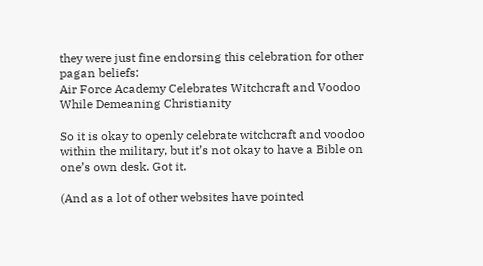they were just fine endorsing this celebration for other pagan beliefs:
Air Force Academy Celebrates Witchcraft and Voodoo While Demeaning Christianity

So it is okay to openly celebrate witchcraft and voodoo within the military, but it’s not okay to have a Bible on one’s own desk. Got it.

(And as a lot of other websites have pointed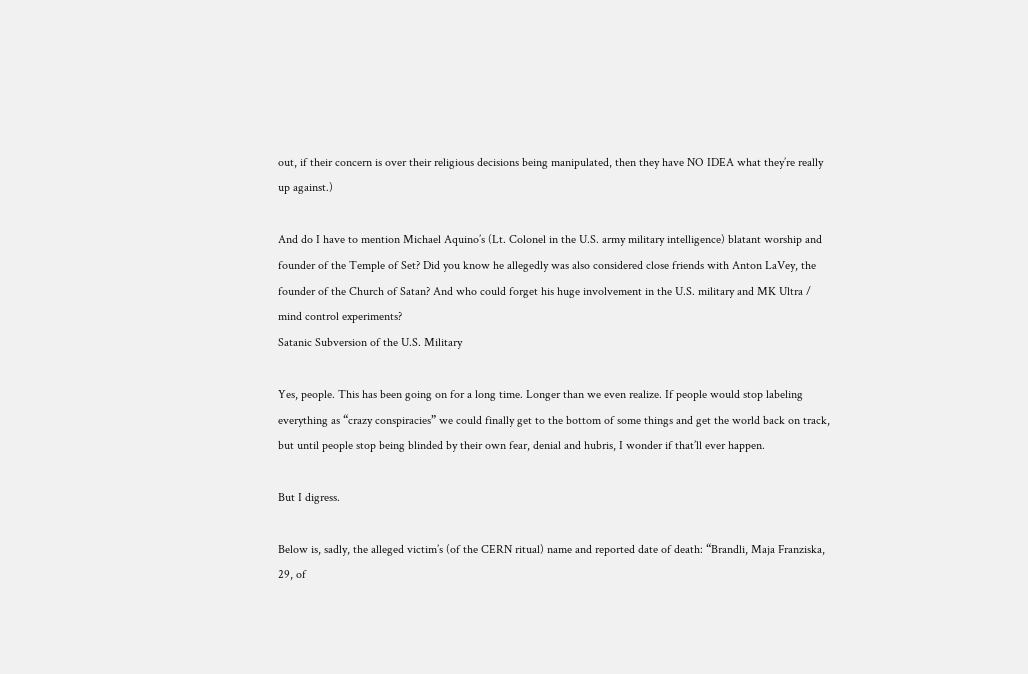out, if their concern is over their religious decisions being manipulated, then they have NO IDEA what they’re really up against.)

And do I have to mention Michael Aquino’s (Lt. Colonel in the U.S. army military intelligence) blatant worship and founder of the Temple of Set? Did you know he allegedly was also considered close friends with Anton LaVey, the founder of the Church of Satan? And who could forget his huge involvement in the U.S. military and MK Ultra / mind control experiments?
Satanic Subversion of the U.S. Military

Yes, people. This has been going on for a long time. Longer than we even realize. If people would stop labeling everything as “crazy conspiracies” we could finally get to the bottom of some things and get the world back on track, but until people stop being blinded by their own fear, denial and hubris, I wonder if that’ll ever happen.

But I digress.

Below is, sadly, the alleged victim’s (of the CERN ritual) name and reported date of death: “Brandli, Maja Franziska, 29, of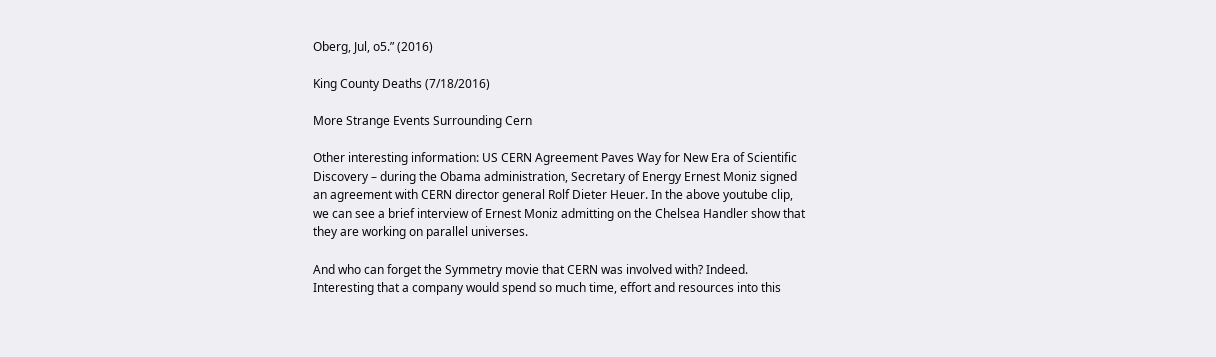Oberg, Jul, o5.” (2016)

King County Deaths (7/18/2016)

More Strange Events Surrounding Cern

Other interesting information: US CERN Agreement Paves Way for New Era of Scientific Discovery – during the Obama administration, Secretary of Energy Ernest Moniz signed an agreement with CERN director general Rolf Dieter Heuer. In the above youtube clip, we can see a brief interview of Ernest Moniz admitting on the Chelsea Handler show that they are working on parallel universes.

And who can forget the Symmetry movie that CERN was involved with? Indeed. Interesting that a company would spend so much time, effort and resources into this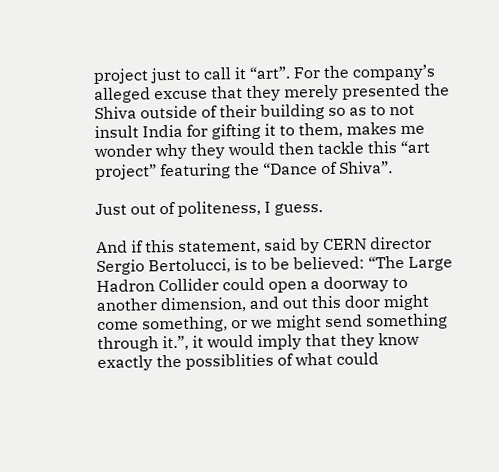project just to call it “art”. For the company’s alleged excuse that they merely presented the Shiva outside of their building so as to not insult India for gifting it to them, makes me wonder why they would then tackle this “art project” featuring the “Dance of Shiva”.

Just out of politeness, I guess.

And if this statement, said by CERN director Sergio Bertolucci, is to be believed: “The Large Hadron Collider could open a doorway to another dimension, and out this door might come something, or we might send something through it.”, it would imply that they know exactly the possiblities of what could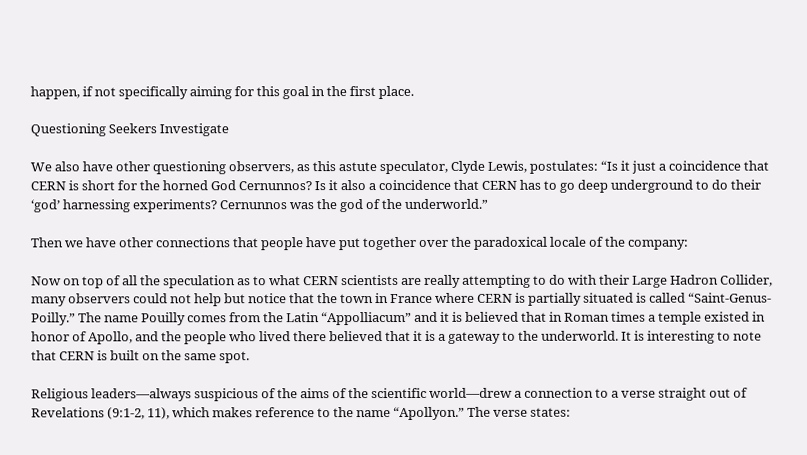happen, if not specifically aiming for this goal in the first place.

Questioning Seekers Investigate

We also have other questioning observers, as this astute speculator, Clyde Lewis, postulates: “Is it just a coincidence that CERN is short for the horned God Cernunnos? Is it also a coincidence that CERN has to go deep underground to do their ‘god’ harnessing experiments? Cernunnos was the god of the underworld.”

Then we have other connections that people have put together over the paradoxical locale of the company:

Now on top of all the speculation as to what CERN scientists are really attempting to do with their Large Hadron Collider, many observers could not help but notice that the town in France where CERN is partially situated is called “Saint-Genus-Poilly.” The name Pouilly comes from the Latin “Appolliacum” and it is believed that in Roman times a temple existed in honor of Apollo, and the people who lived there believed that it is a gateway to the underworld. It is interesting to note that CERN is built on the same spot.

Religious leaders—always suspicious of the aims of the scientific world—drew a connection to a verse straight out of Revelations (9:1-2, 11), which makes reference to the name “Apollyon.” The verse states: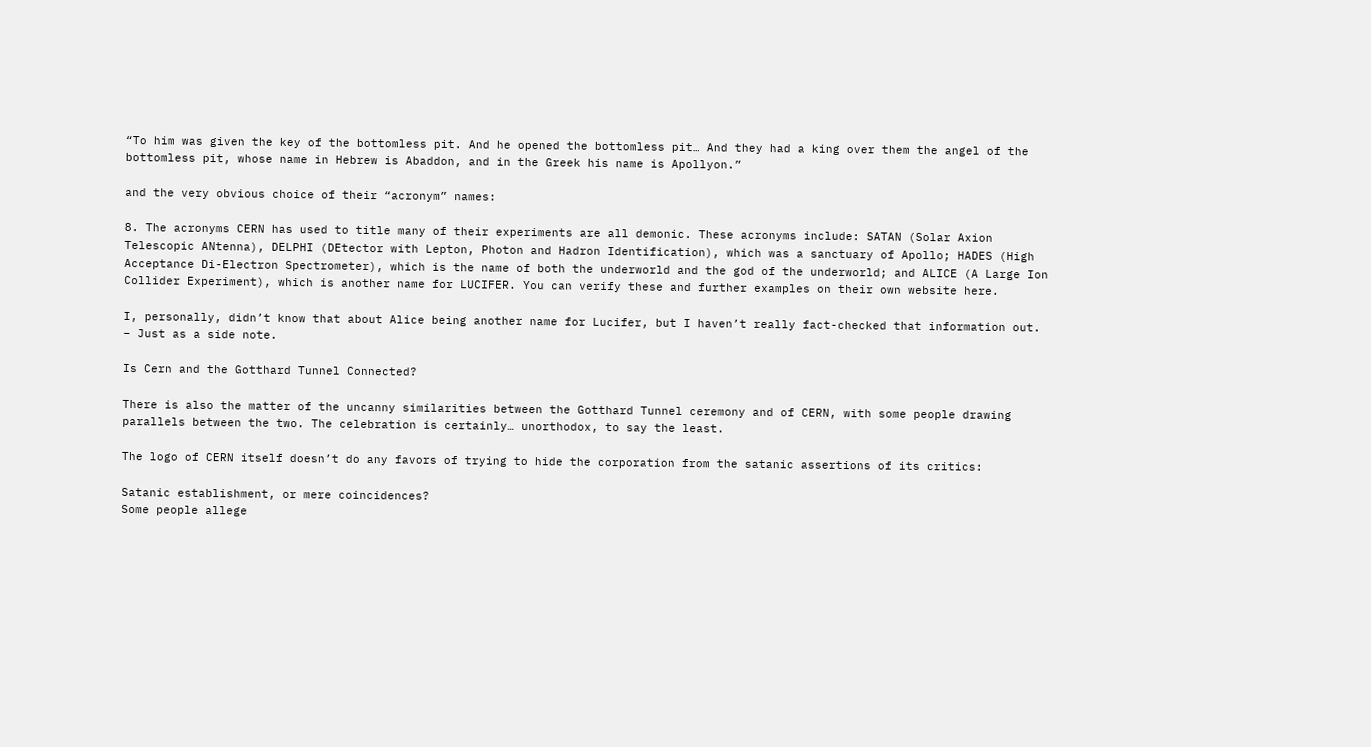“To him was given the key of the bottomless pit. And he opened the bottomless pit… And they had a king over them the angel of the bottomless pit, whose name in Hebrew is Abaddon, and in the Greek his name is Apollyon.”

and the very obvious choice of their “acronym” names:

8. The acronyms CERN has used to title many of their experiments are all demonic. These acronyms include: SATAN (Solar Axion Telescopic ANtenna), DELPHI (DEtector with Lepton, Photon and Hadron Identification), which was a sanctuary of Apollo; HADES (High Acceptance Di-Electron Spectrometer), which is the name of both the underworld and the god of the underworld; and ALICE (A Large Ion Collider Experiment), which is another name for LUCIFER. You can verify these and further examples on their own website here.

I, personally, didn’t know that about Alice being another name for Lucifer, but I haven’t really fact-checked that information out. – Just as a side note.

Is Cern and the Gotthard Tunnel Connected?

There is also the matter of the uncanny similarities between the Gotthard Tunnel ceremony and of CERN, with some people drawing parallels between the two. The celebration is certainly… unorthodox, to say the least.

The logo of CERN itself doesn’t do any favors of trying to hide the corporation from the satanic assertions of its critics:

Satanic establishment, or mere coincidences?
Some people allege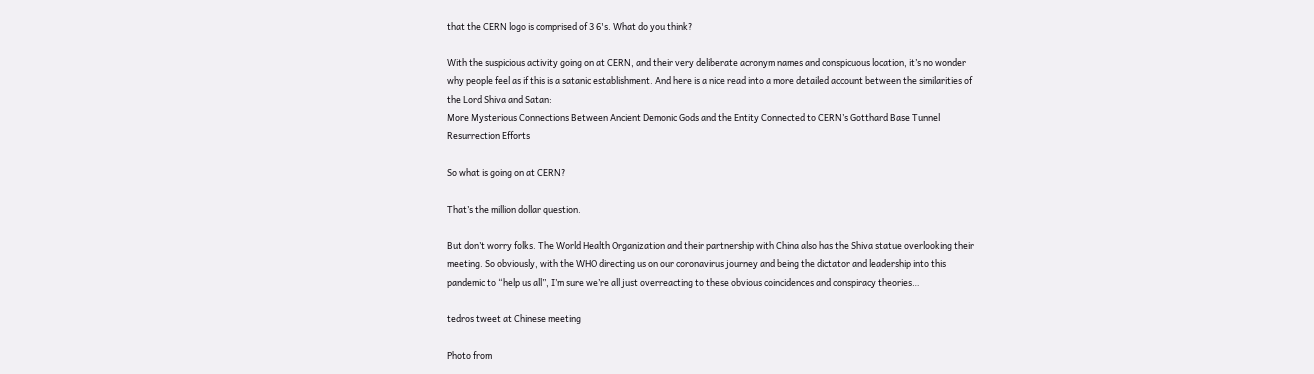that the CERN logo is comprised of 3 6's. What do you think?

With the suspicious activity going on at CERN, and their very deliberate acronym names and conspicuous location, it’s no wonder why people feel as if this is a satanic establishment. And here is a nice read into a more detailed account between the similarities of the Lord Shiva and Satan:
More Mysterious Connections Between Ancient Demonic Gods and the Entity Connected to CERN’s Gotthard Base Tunnel Resurrection Efforts

So what is going on at CERN?

That’s the million dollar question.

But don’t worry folks. The World Health Organization and their partnership with China also has the Shiva statue overlooking their meeting. So obviously, with the WHO directing us on our coronavirus journey and being the dictator and leadership into this pandemic to “help us all”, I’m sure we’re all just overreacting to these obvious coincidences and conspiracy theories…

tedros tweet at Chinese meeting

Photo from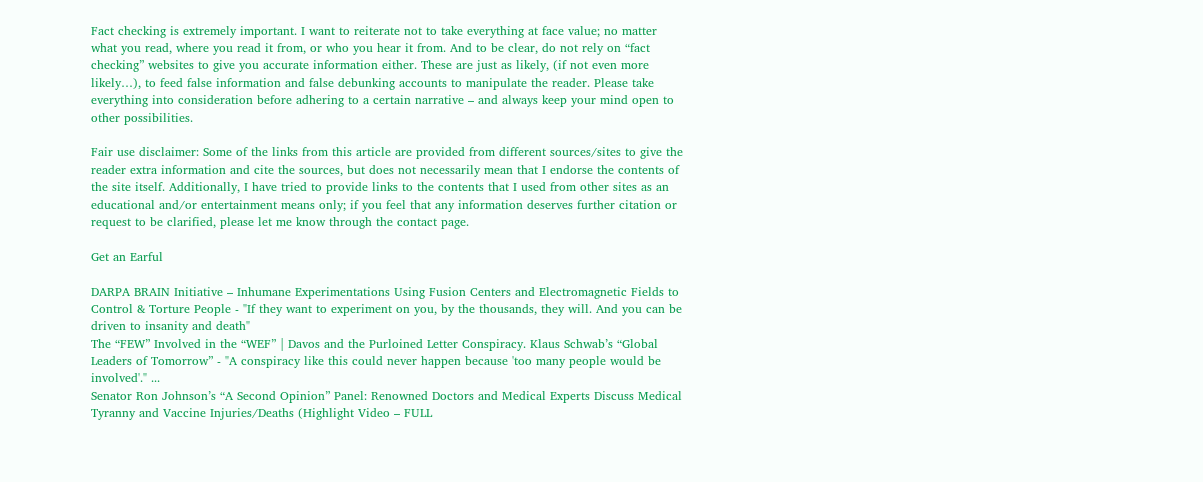Fact checking is extremely important. I want to reiterate not to take everything at face value; no matter what you read, where you read it from, or who you hear it from. And to be clear, do not rely on “fact checking” websites to give you accurate information either. These are just as likely, (if not even more likely…), to feed false information and false debunking accounts to manipulate the reader. Please take everything into consideration before adhering to a certain narrative – and always keep your mind open to other possibilities.

Fair use disclaimer: Some of the links from this article are provided from different sources/sites to give the reader extra information and cite the sources, but does not necessarily mean that I endorse the contents of the site itself. Additionally, I have tried to provide links to the contents that I used from other sites as an educational and/or entertainment means only; if you feel that any information deserves further citation or request to be clarified, please let me know through the contact page.

Get an Earful

DARPA BRAIN Initiative – Inhumane Experimentations Using Fusion Centers and Electromagnetic Fields to Control & Torture People - "If they want to experiment on you, by the thousands, they will. And you can be driven to insanity and death"
The “FEW” Involved in the “WEF” | Davos and the Purloined Letter Conspiracy. Klaus Schwab’s “Global Leaders of Tomorrow” - "A conspiracy like this could never happen because 'too many people would be involved'." ...
Senator Ron Johnson’s “A Second Opinion” Panel: Renowned Doctors and Medical Experts Discuss Medical Tyranny and Vaccine Injuries/Deaths (Highlight Video – FULL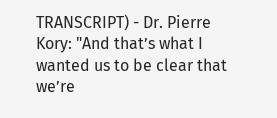TRANSCRIPT) - Dr. Pierre Kory: "And that’s what I wanted us to be clear that we’re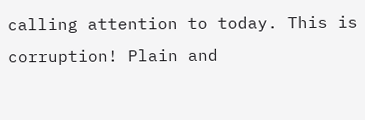calling attention to today. This is corruption! Plain and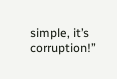simple, it’s corruption!”